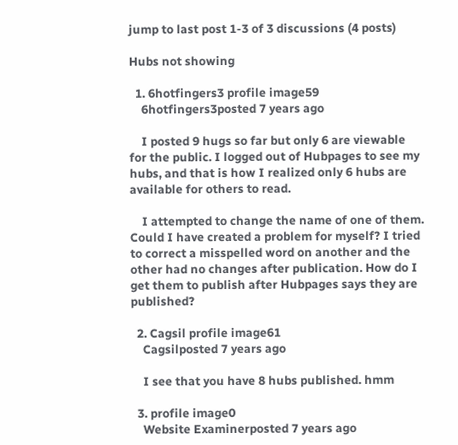jump to last post 1-3 of 3 discussions (4 posts)

Hubs not showing

  1. 6hotfingers3 profile image59
    6hotfingers3posted 7 years ago

    I posted 9 hugs so far but only 6 are viewable for the public. I logged out of Hubpages to see my hubs, and that is how I realized only 6 hubs are available for others to read.

    I attempted to change the name of one of them. Could I have created a problem for myself? I tried to correct a misspelled word on another and the other had no changes after publication. How do I get them to publish after Hubpages says they are published?

  2. Cagsil profile image61
    Cagsilposted 7 years ago

    I see that you have 8 hubs published. hmm

  3. profile image0
    Website Examinerposted 7 years ago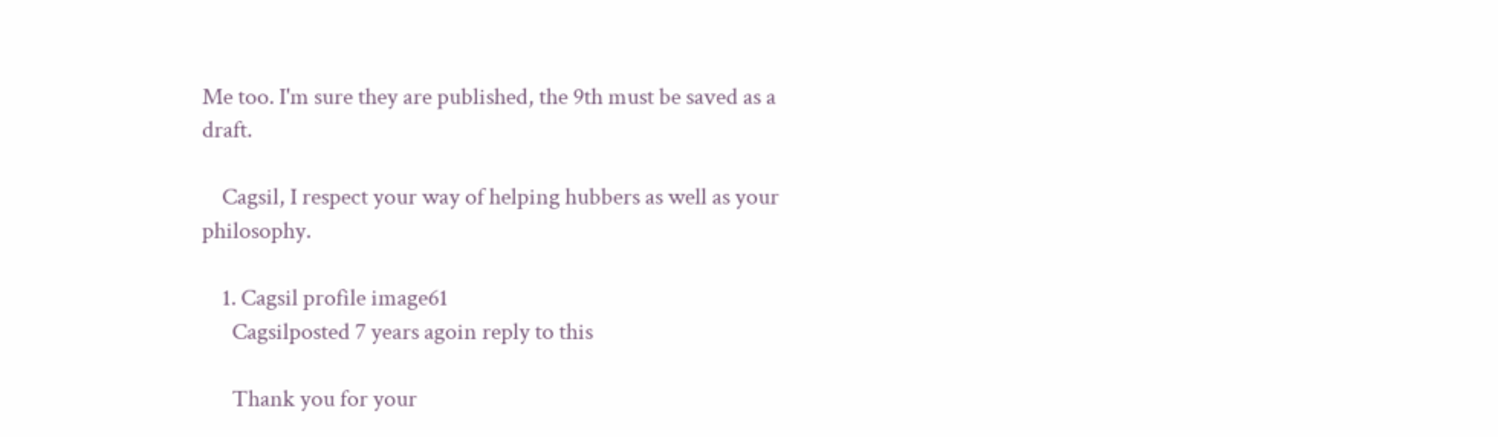Me too. I'm sure they are published, the 9th must be saved as a draft.

    Cagsil, I respect your way of helping hubbers as well as your philosophy.

    1. Cagsil profile image61
      Cagsilposted 7 years agoin reply to this

      Thank you for your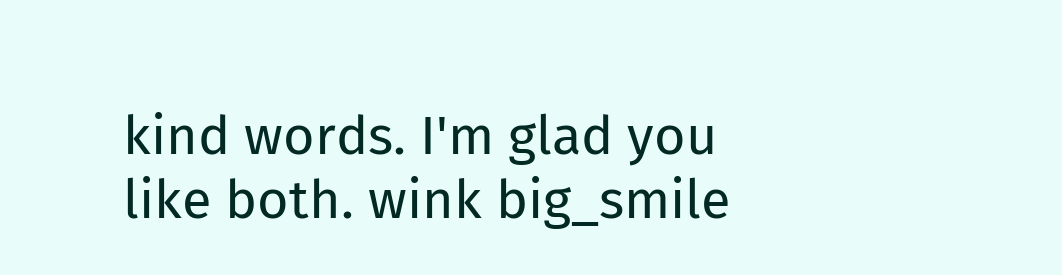kind words. I'm glad you like both. wink big_smile